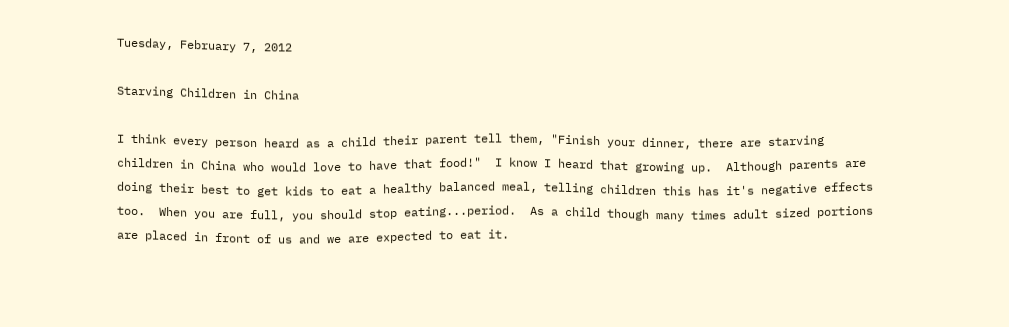Tuesday, February 7, 2012

Starving Children in China

I think every person heard as a child their parent tell them, "Finish your dinner, there are starving children in China who would love to have that food!"  I know I heard that growing up.  Although parents are doing their best to get kids to eat a healthy balanced meal, telling children this has it's negative effects too.  When you are full, you should stop eating...period.  As a child though many times adult sized portions are placed in front of us and we are expected to eat it.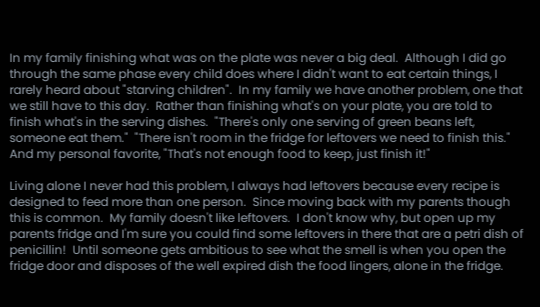In my family finishing what was on the plate was never a big deal.  Although I did go through the same phase every child does where I didn't want to eat certain things, I rarely heard about "starving children".  In my family we have another problem, one that we still have to this day.  Rather than finishing what's on your plate, you are told to finish what's in the serving dishes.  "There's only one serving of green beans left, someone eat them."  "There isn't room in the fridge for leftovers we need to finish this."  And my personal favorite, "That's not enough food to keep, just finish it!"

Living alone I never had this problem, I always had leftovers because every recipe is designed to feed more than one person.  Since moving back with my parents though this is common.  My family doesn't like leftovers.  I don't know why, but open up my parents fridge and I'm sure you could find some leftovers in there that are a petri dish of penicillin!  Until someone gets ambitious to see what the smell is when you open the fridge door and disposes of the well expired dish the food lingers, alone in the fridge.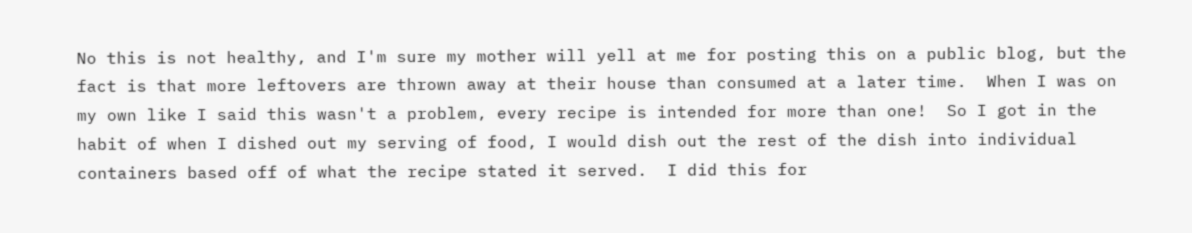No this is not healthy, and I'm sure my mother will yell at me for posting this on a public blog, but the fact is that more leftovers are thrown away at their house than consumed at a later time.  When I was on my own like I said this wasn't a problem, every recipe is intended for more than one!  So I got in the habit of when I dished out my serving of food, I would dish out the rest of the dish into individual containers based off of what the recipe stated it served.  I did this for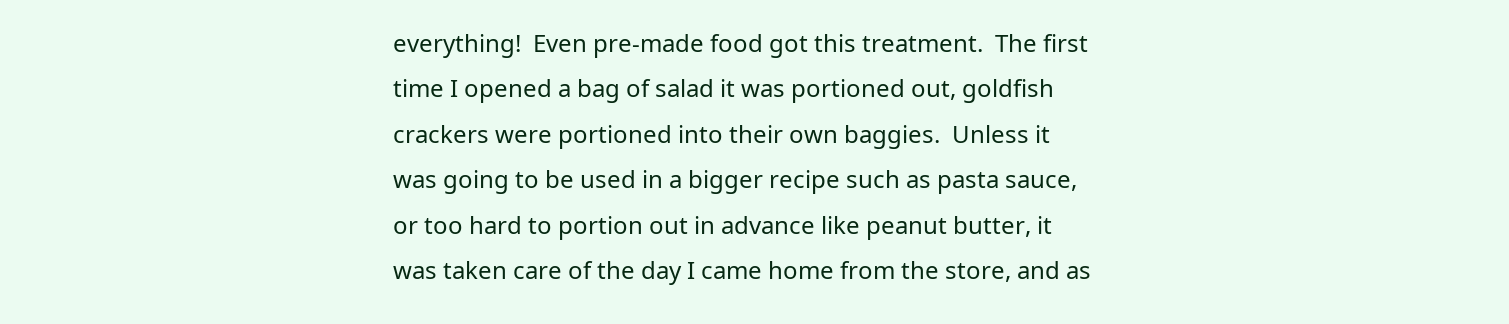everything!  Even pre-made food got this treatment.  The first time I opened a bag of salad it was portioned out, goldfish crackers were portioned into their own baggies.  Unless it was going to be used in a bigger recipe such as pasta sauce, or too hard to portion out in advance like peanut butter, it was taken care of the day I came home from the store, and as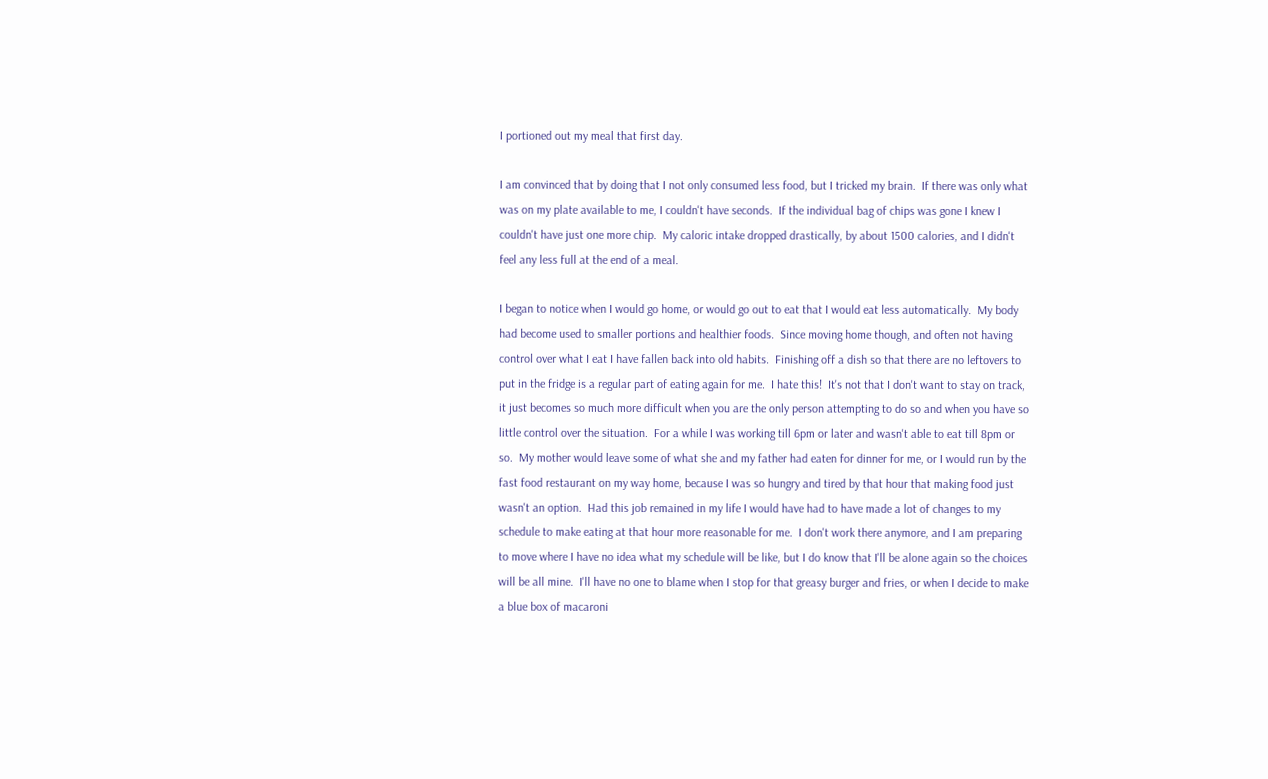I portioned out my meal that first day.

I am convinced that by doing that I not only consumed less food, but I tricked my brain.  If there was only what was on my plate available to me, I couldn't have seconds.  If the individual bag of chips was gone I knew I couldn't have just one more chip.  My caloric intake dropped drastically, by about 1500 calories, and I didn't feel any less full at the end of a meal.

I began to notice when I would go home, or would go out to eat that I would eat less automatically.  My body had become used to smaller portions and healthier foods.  Since moving home though, and often not having control over what I eat I have fallen back into old habits.  Finishing off a dish so that there are no leftovers to put in the fridge is a regular part of eating again for me.  I hate this!  It's not that I don't want to stay on track, it just becomes so much more difficult when you are the only person attempting to do so and when you have so little control over the situation.  For a while I was working till 6pm or later and wasn't able to eat till 8pm or so.  My mother would leave some of what she and my father had eaten for dinner for me, or I would run by the fast food restaurant on my way home, because I was so hungry and tired by that hour that making food just wasn't an option.  Had this job remained in my life I would have had to have made a lot of changes to my schedule to make eating at that hour more reasonable for me.  I don't work there anymore, and I am preparing to move where I have no idea what my schedule will be like, but I do know that I'll be alone again so the choices will be all mine.  I'll have no one to blame when I stop for that greasy burger and fries, or when I decide to make a blue box of macaroni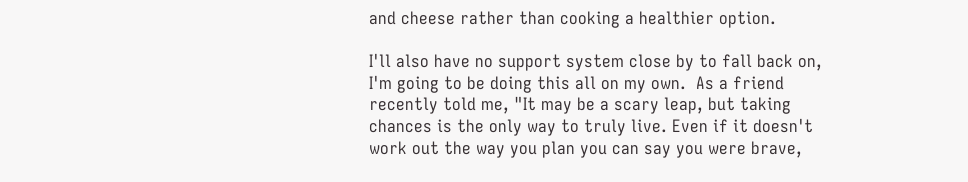and cheese rather than cooking a healthier option.

I'll also have no support system close by to fall back on, I'm going to be doing this all on my own.  As a friend recently told me, "It may be a scary leap, but taking chances is the only way to truly live. Even if it doesn't work out the way you plan you can say you were brave,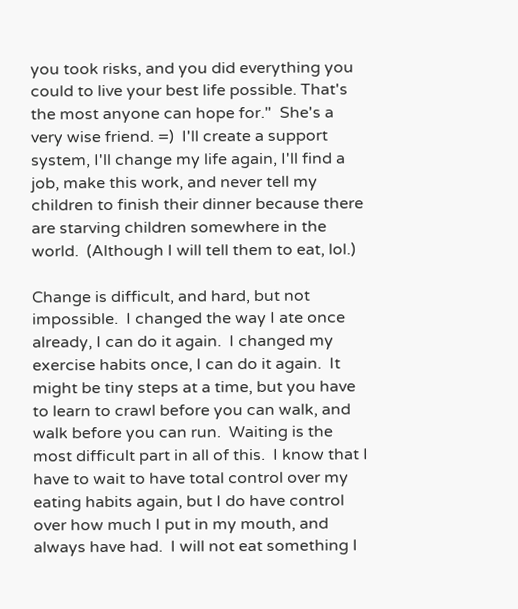you took risks, and you did everything you could to live your best life possible. That's the most anyone can hope for."  She's a very wise friend. =)  I'll create a support system, I'll change my life again, I'll find a job, make this work, and never tell my children to finish their dinner because there are starving children somewhere in the world.  (Although I will tell them to eat, lol.)

Change is difficult, and hard, but not impossible.  I changed the way I ate once already, I can do it again.  I changed my exercise habits once, I can do it again.  It might be tiny steps at a time, but you have to learn to crawl before you can walk, and walk before you can run.  Waiting is the most difficult part in all of this.  I know that I have to wait to have total control over my eating habits again, but I do have control over how much I put in my mouth, and always have had.  I will not eat something I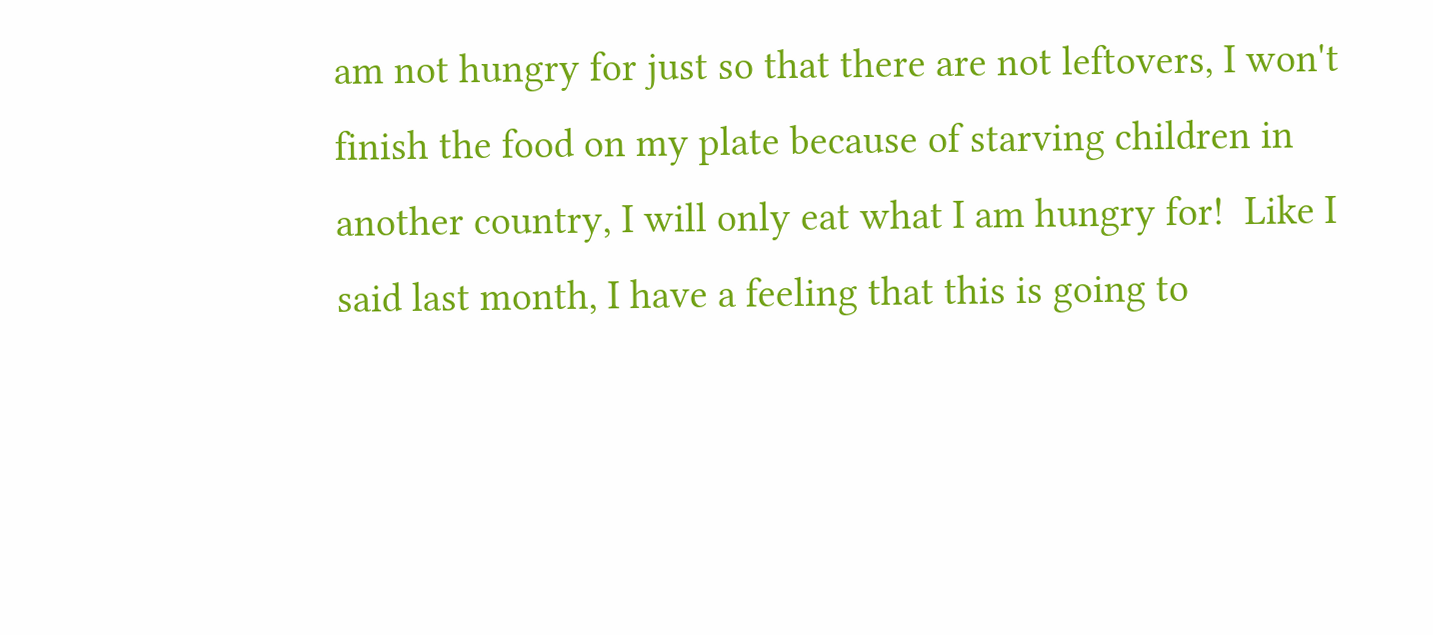am not hungry for just so that there are not leftovers, I won't finish the food on my plate because of starving children in another country, I will only eat what I am hungry for!  Like I said last month, I have a feeling that this is going to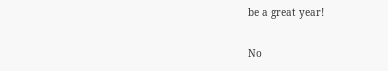be a great year!

No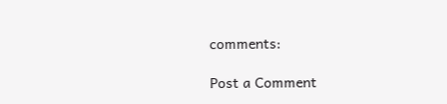comments:

Post a Comment